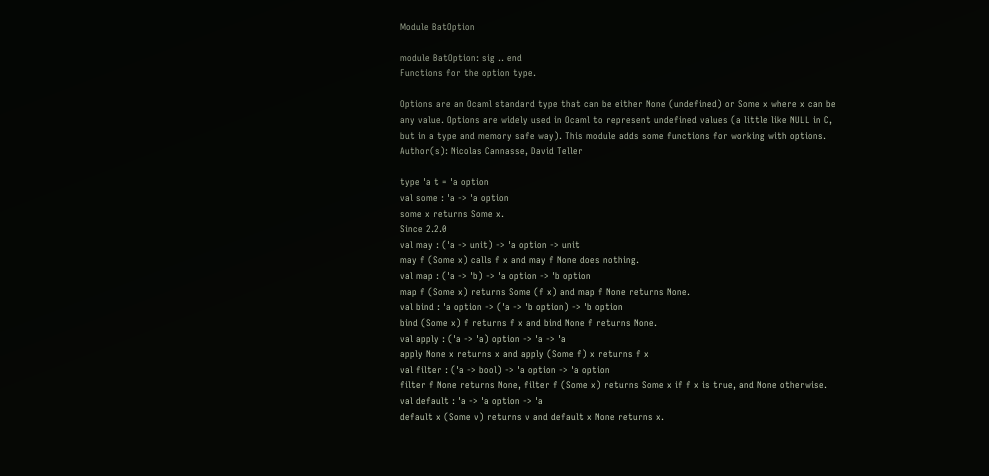Module BatOption

module BatOption: sig .. end
Functions for the option type.

Options are an Ocaml standard type that can be either None (undefined) or Some x where x can be any value. Options are widely used in Ocaml to represent undefined values (a little like NULL in C, but in a type and memory safe way). This module adds some functions for working with options.
Author(s): Nicolas Cannasse, David Teller

type 'a t = 'a option
val some : 'a -> 'a option
some x returns Some x.
Since 2.2.0
val may : ('a -> unit) -> 'a option -> unit
may f (Some x) calls f x and may f None does nothing.
val map : ('a -> 'b) -> 'a option -> 'b option
map f (Some x) returns Some (f x) and map f None returns None.
val bind : 'a option -> ('a -> 'b option) -> 'b option
bind (Some x) f returns f x and bind None f returns None.
val apply : ('a -> 'a) option -> 'a -> 'a
apply None x returns x and apply (Some f) x returns f x
val filter : ('a -> bool) -> 'a option -> 'a option
filter f None returns None, filter f (Some x) returns Some x if f x is true, and None otherwise.
val default : 'a -> 'a option -> 'a
default x (Some v) returns v and default x None returns x.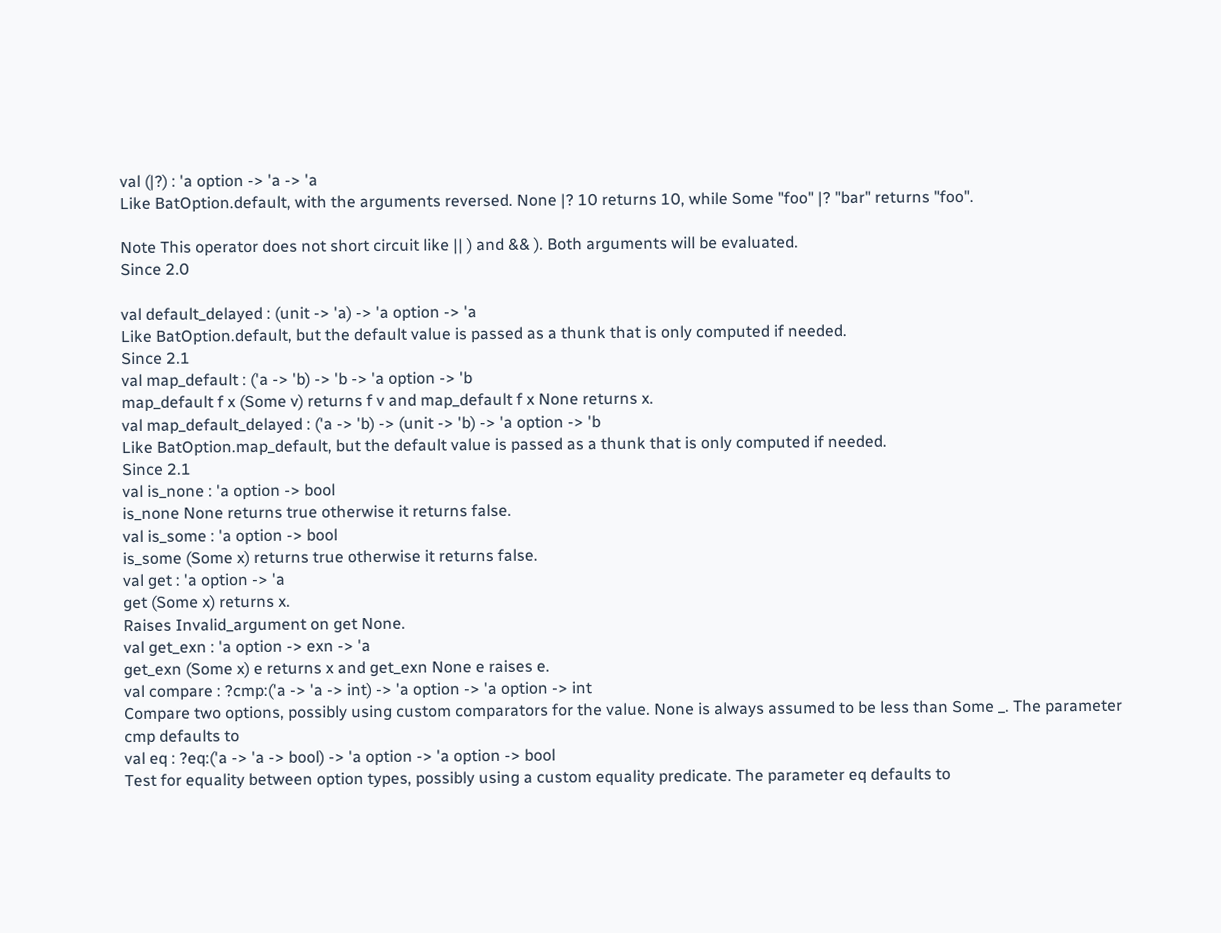val (|?) : 'a option -> 'a -> 'a
Like BatOption.default, with the arguments reversed. None |? 10 returns 10, while Some "foo" |? "bar" returns "foo".

Note This operator does not short circuit like || ) and && ). Both arguments will be evaluated.
Since 2.0

val default_delayed : (unit -> 'a) -> 'a option -> 'a
Like BatOption.default, but the default value is passed as a thunk that is only computed if needed.
Since 2.1
val map_default : ('a -> 'b) -> 'b -> 'a option -> 'b
map_default f x (Some v) returns f v and map_default f x None returns x.
val map_default_delayed : ('a -> 'b) -> (unit -> 'b) -> 'a option -> 'b
Like BatOption.map_default, but the default value is passed as a thunk that is only computed if needed.
Since 2.1
val is_none : 'a option -> bool
is_none None returns true otherwise it returns false.
val is_some : 'a option -> bool
is_some (Some x) returns true otherwise it returns false.
val get : 'a option -> 'a
get (Some x) returns x.
Raises Invalid_argument on get None.
val get_exn : 'a option -> exn -> 'a
get_exn (Some x) e returns x and get_exn None e raises e.
val compare : ?cmp:('a -> 'a -> int) -> 'a option -> 'a option -> int
Compare two options, possibly using custom comparators for the value. None is always assumed to be less than Some _. The parameter cmp defaults to
val eq : ?eq:('a -> 'a -> bool) -> 'a option -> 'a option -> bool
Test for equality between option types, possibly using a custom equality predicate. The parameter eq defaults to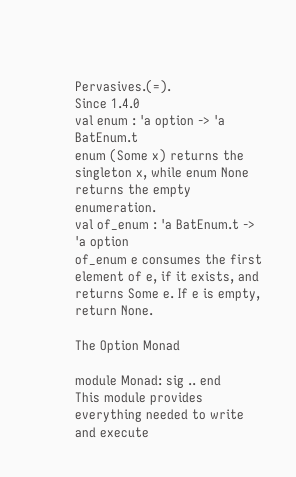Pervasives.(=).
Since 1.4.0
val enum : 'a option -> 'a BatEnum.t
enum (Some x) returns the singleton x, while enum None returns the empty enumeration.
val of_enum : 'a BatEnum.t -> 'a option
of_enum e consumes the first element of e, if it exists, and returns Some e. If e is empty, return None.

The Option Monad

module Monad: sig .. end
This module provides everything needed to write and execute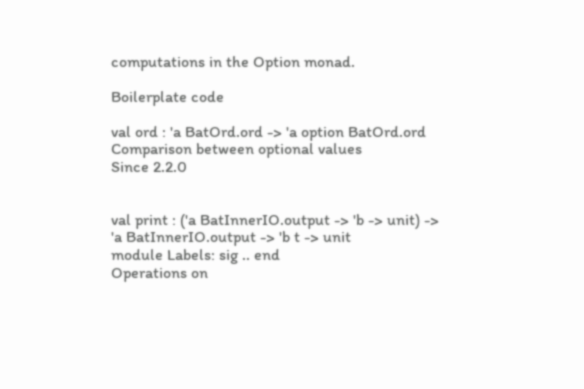computations in the Option monad.

Boilerplate code

val ord : 'a BatOrd.ord -> 'a option BatOrd.ord
Comparison between optional values
Since 2.2.0


val print : ('a BatInnerIO.output -> 'b -> unit) ->
'a BatInnerIO.output -> 'b t -> unit
module Labels: sig .. end
Operations on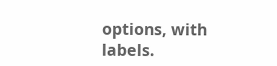options, with labels.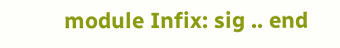module Infix: sig .. end